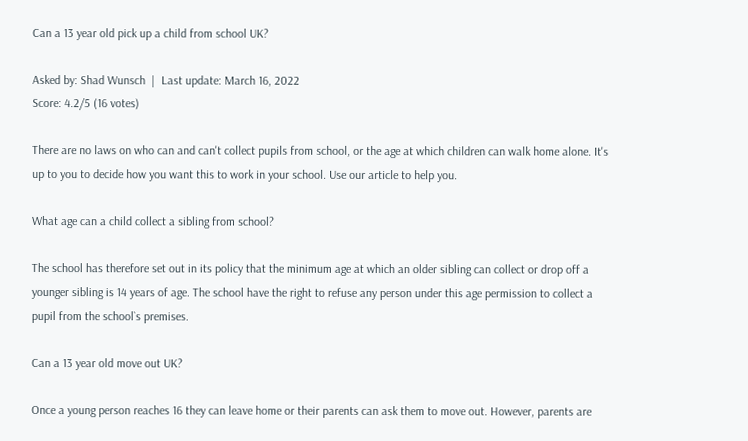Can a 13 year old pick up a child from school UK?

Asked by: Shad Wunsch  |  Last update: March 16, 2022
Score: 4.2/5 (16 votes)

There are no laws on who can and can't collect pupils from school, or the age at which children can walk home alone. It's up to you to decide how you want this to work in your school. Use our article to help you.

What age can a child collect a sibling from school?

The school has therefore set out in its policy that the minimum age at which an older sibling can collect or drop off a younger sibling is 14 years of age. The school have the right to refuse any person under this age permission to collect a pupil from the school`s premises.

Can a 13 year old move out UK?

Once a young person reaches 16 they can leave home or their parents can ask them to move out. However, parents are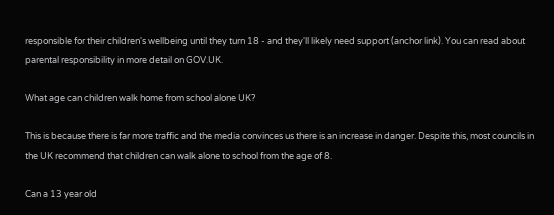responsible for their children's wellbeing until they turn 18 - and they'll likely need support (anchor link). You can read about parental responsibility in more detail on GOV.UK.

What age can children walk home from school alone UK?

This is because there is far more traffic and the media convinces us there is an increase in danger. Despite this, most councils in the UK recommend that children can walk alone to school from the age of 8.

Can a 13 year old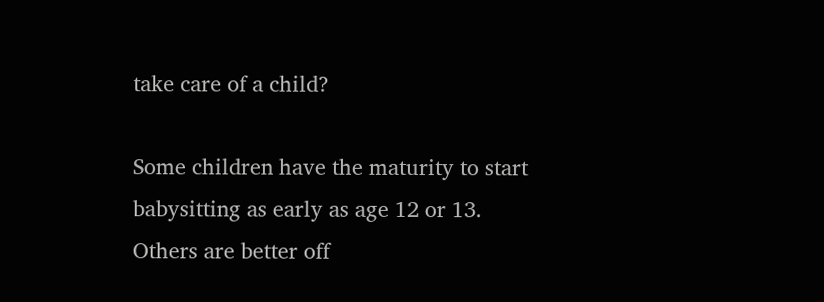take care of a child?

Some children have the maturity to start babysitting as early as age 12 or 13. Others are better off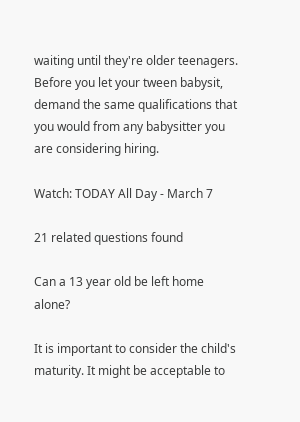waiting until they're older teenagers. Before you let your tween babysit, demand the same qualifications that you would from any babysitter you are considering hiring.

Watch: TODAY All Day - March 7

21 related questions found

Can a 13 year old be left home alone?

It is important to consider the child's maturity. It might be acceptable to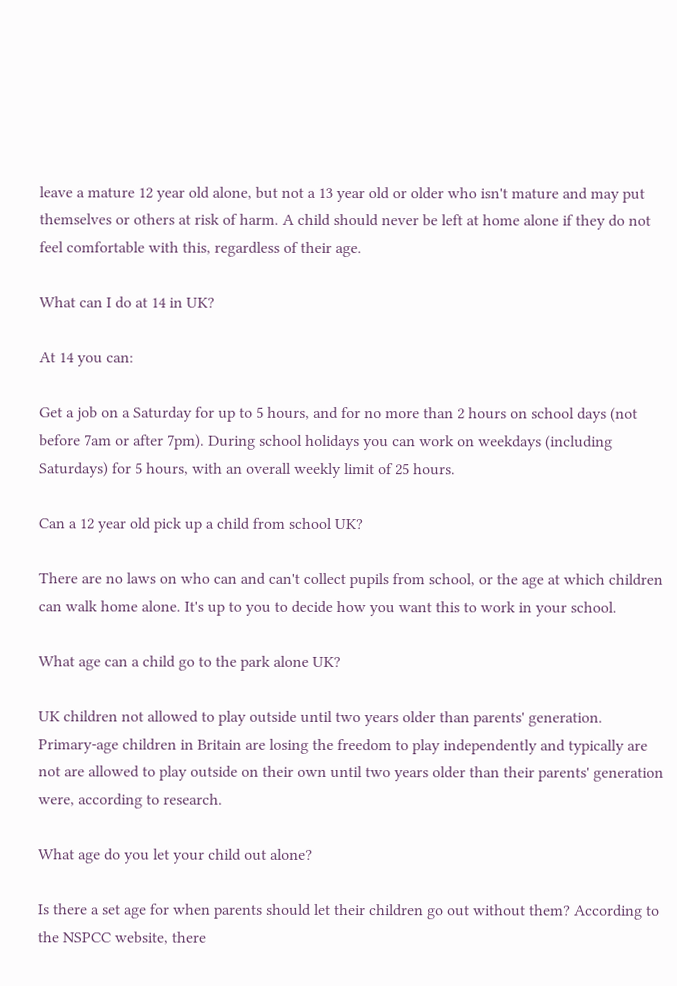leave a mature 12 year old alone, but not a 13 year old or older who isn't mature and may put themselves or others at risk of harm. A child should never be left at home alone if they do not feel comfortable with this, regardless of their age.

What can I do at 14 in UK?

At 14 you can:

Get a job on a Saturday for up to 5 hours, and for no more than 2 hours on school days (not before 7am or after 7pm). During school holidays you can work on weekdays (including Saturdays) for 5 hours, with an overall weekly limit of 25 hours.

Can a 12 year old pick up a child from school UK?

There are no laws on who can and can't collect pupils from school, or the age at which children can walk home alone. It's up to you to decide how you want this to work in your school.

What age can a child go to the park alone UK?

UK children not allowed to play outside until two years older than parents' generation. Primary-age children in Britain are losing the freedom to play independently and typically are not are allowed to play outside on their own until two years older than their parents' generation were, according to research.

What age do you let your child out alone?

Is there a set age for when parents should let their children go out without them? According to the NSPCC website, there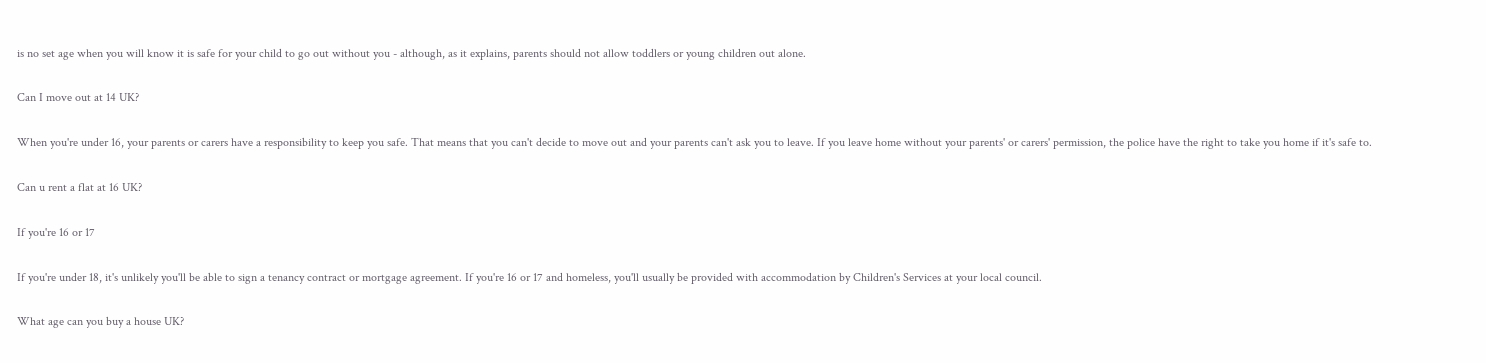is no set age when you will know it is safe for your child to go out without you - although, as it explains, parents should not allow toddlers or young children out alone.

Can I move out at 14 UK?

When you're under 16, your parents or carers have a responsibility to keep you safe. That means that you can't decide to move out and your parents can't ask you to leave. If you leave home without your parents' or carers' permission, the police have the right to take you home if it's safe to.

Can u rent a flat at 16 UK?

If you're 16 or 17

If you're under 18, it's unlikely you'll be able to sign a tenancy contract or mortgage agreement. If you're 16 or 17 and homeless, you'll usually be provided with accommodation by Children's Services at your local council.

What age can you buy a house UK?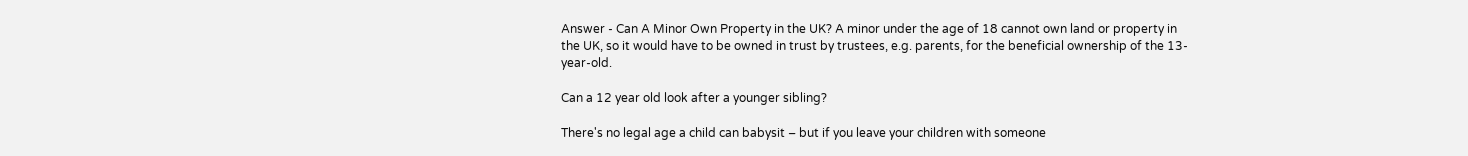Answer - Can A Minor Own Property in the UK? A minor under the age of 18 cannot own land or property in the UK, so it would have to be owned in trust by trustees, e.g. parents, for the beneficial ownership of the 13-year-old.

Can a 12 year old look after a younger sibling?

There's no legal age a child can babysit – but if you leave your children with someone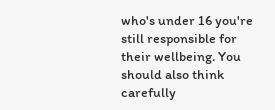who's under 16 you're still responsible for their wellbeing. You should also think carefully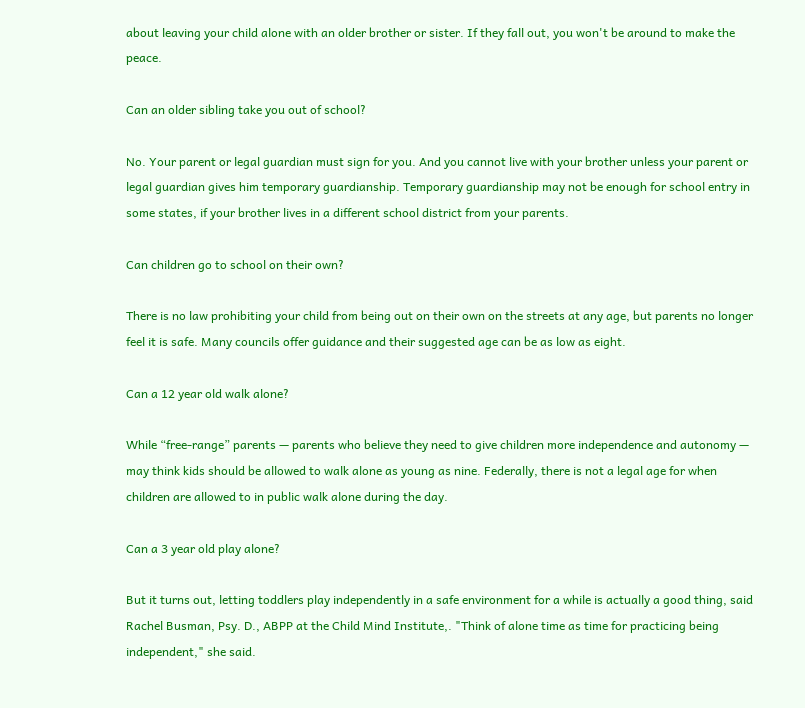about leaving your child alone with an older brother or sister. If they fall out, you won't be around to make the peace.

Can an older sibling take you out of school?

No. Your parent or legal guardian must sign for you. And you cannot live with your brother unless your parent or legal guardian gives him temporary guardianship. Temporary guardianship may not be enough for school entry in some states, if your brother lives in a different school district from your parents.

Can children go to school on their own?

There is no law prohibiting your child from being out on their own on the streets at any age, but parents no longer feel it is safe. Many councils offer guidance and their suggested age can be as low as eight.

Can a 12 year old walk alone?

While “free-range” parents — parents who believe they need to give children more independence and autonomy — may think kids should be allowed to walk alone as young as nine. Federally, there is not a legal age for when children are allowed to in public walk alone during the day.

Can a 3 year old play alone?

But it turns out, letting toddlers play independently in a safe environment for a while is actually a good thing, said Rachel Busman, Psy. D., ABPP at the Child Mind Institute,. "Think of alone time as time for practicing being independent," she said.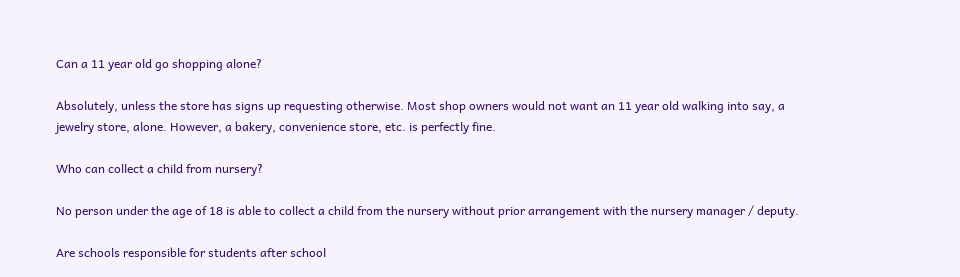Can a 11 year old go shopping alone?

Absolutely, unless the store has signs up requesting otherwise. Most shop owners would not want an 11 year old walking into say, a jewelry store, alone. However, a bakery, convenience store, etc. is perfectly fine.

Who can collect a child from nursery?

No person under the age of 18 is able to collect a child from the nursery without prior arrangement with the nursery manager / deputy.

Are schools responsible for students after school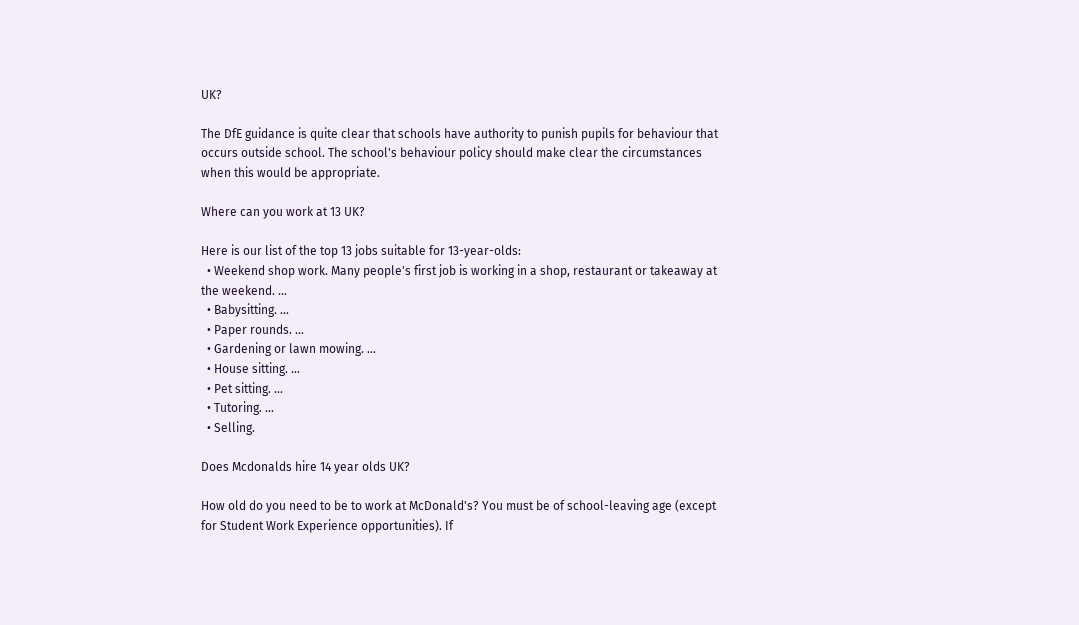UK?

The DfE guidance is quite clear that schools have authority to punish pupils for behaviour that occurs outside school. The school's behaviour policy should make clear the circumstances when this would be appropriate.

Where can you work at 13 UK?

Here is our list of the top 13 jobs suitable for 13-year-olds:
  • Weekend shop work. Many people's first job is working in a shop, restaurant or takeaway at the weekend. ...
  • Babysitting. ...
  • Paper rounds. ...
  • Gardening or lawn mowing. ...
  • House sitting. ...
  • Pet sitting. ...
  • Tutoring. ...
  • Selling.

Does Mcdonalds hire 14 year olds UK?

How old do you need to be to work at McDonald's? You must be of school-leaving age (except for Student Work Experience opportunities). If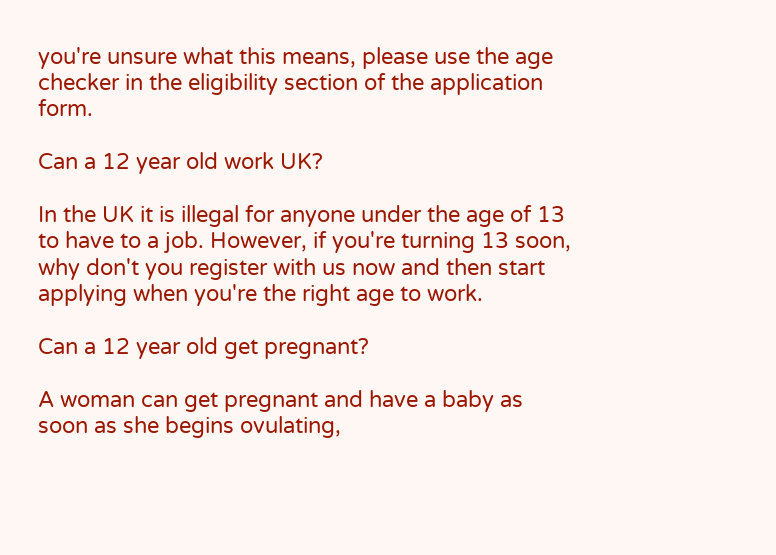you're unsure what this means, please use the age checker in the eligibility section of the application form.

Can a 12 year old work UK?

In the UK it is illegal for anyone under the age of 13 to have to a job. However, if you're turning 13 soon, why don't you register with us now and then start applying when you're the right age to work.

Can a 12 year old get pregnant?

A woman can get pregnant and have a baby as soon as she begins ovulating,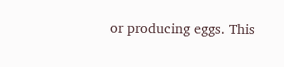or producing eggs. This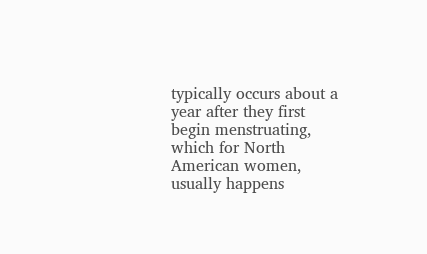typically occurs about a year after they first begin menstruating, which for North American women, usually happens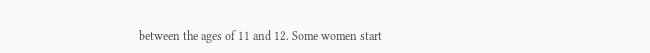between the ages of 11 and 12. Some women start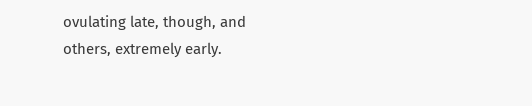ovulating late, though, and others, extremely early.